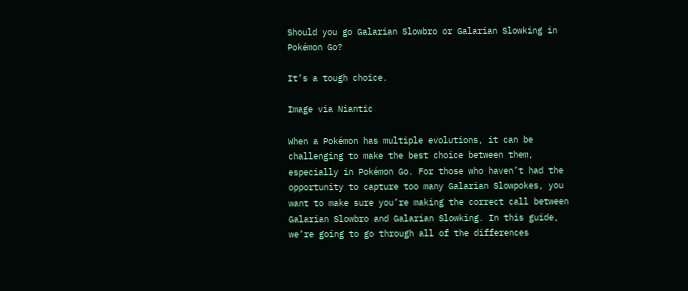Should you go Galarian Slowbro or Galarian Slowking in Pokémon Go?

It’s a tough choice.

Image via Niantic

When a Pokémon has multiple evolutions, it can be challenging to make the best choice between them, especially in Pokémon Go. For those who haven’t had the opportunity to capture too many Galarian Slowpokes, you want to make sure you’re making the correct call between Galarian Slowbro and Galarian Slowking. In this guide, we’re going to go through all of the differences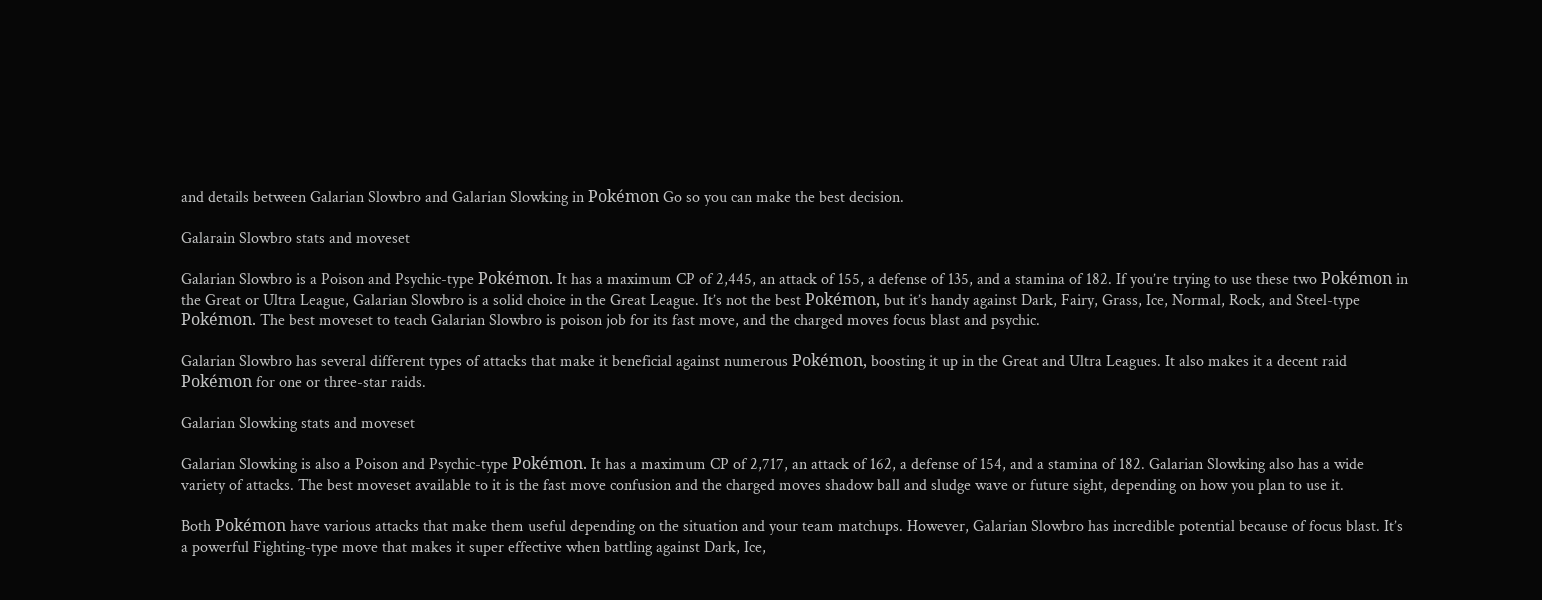and details between Galarian Slowbro and Galarian Slowking in Pokémon Go so you can make the best decision.

Galarain Slowbro stats and moveset

Galarian Slowbro is a Poison and Psychic-type Pokémon. It has a maximum CP of 2,445, an attack of 155, a defense of 135, and a stamina of 182. If you’re trying to use these two Pokémon in the Great or Ultra League, Galarian Slowbro is a solid choice in the Great League. It’s not the best Pokémon, but it’s handy against Dark, Fairy, Grass, Ice, Normal, Rock, and Steel-type Pokémon. The best moveset to teach Galarian Slowbro is poison job for its fast move, and the charged moves focus blast and psychic.

Galarian Slowbro has several different types of attacks that make it beneficial against numerous Pokémon, boosting it up in the Great and Ultra Leagues. It also makes it a decent raid Pokémon for one or three-star raids.

Galarian Slowking stats and moveset

Galarian Slowking is also a Poison and Psychic-type Pokémon. It has a maximum CP of 2,717, an attack of 162, a defense of 154, and a stamina of 182. Galarian Slowking also has a wide variety of attacks. The best moveset available to it is the fast move confusion and the charged moves shadow ball and sludge wave or future sight, depending on how you plan to use it.

Both Pokémon have various attacks that make them useful depending on the situation and your team matchups. However, Galarian Slowbro has incredible potential because of focus blast. It’s a powerful Fighting-type move that makes it super effective when battling against Dark, Ice,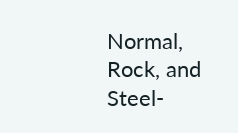Normal, Rock, and Steel-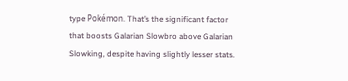type Pokémon. That’s the significant factor that boosts Galarian Slowbro above Galarian Slowking, despite having slightly lesser stats.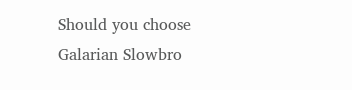Should you choose Galarian Slowbro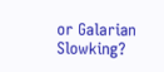or Galarian Slowking?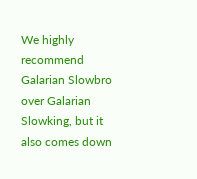We highly recommend Galarian Slowbro over Galarian Slowking, but it also comes down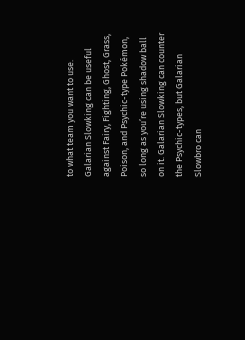to what team you want to use. Galarian Slowking can be useful against Fairy, Fighting, Ghost, Grass, Poison, and Psychic-type Pokémon, so long as you’re using shadow ball on it. Galarian Slowking can counter the Psychic-types, but Galarian Slowbro can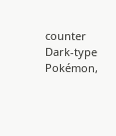counter Dark-type Pokémon,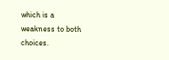which is a weakness to both choices.